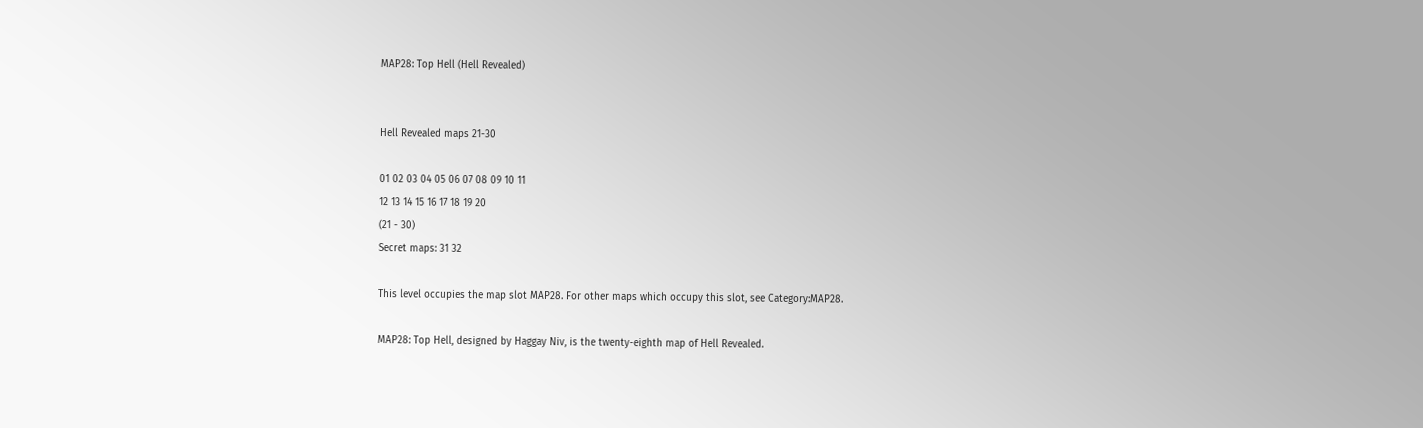MAP28: Top Hell (Hell Revealed)


Hell Revealed maps 21-30

01 02 03 04 05 06 07 08 09 10 11
12 13 14 15 16 17 18 19 20
(21 - 30)
Secret maps: 31 32

This level occupies the map slot MAP28. For other maps which occupy this slot, see Category:MAP28.

MAP28: Top Hell, designed by Haggay Niv, is the twenty-eighth map of Hell Revealed.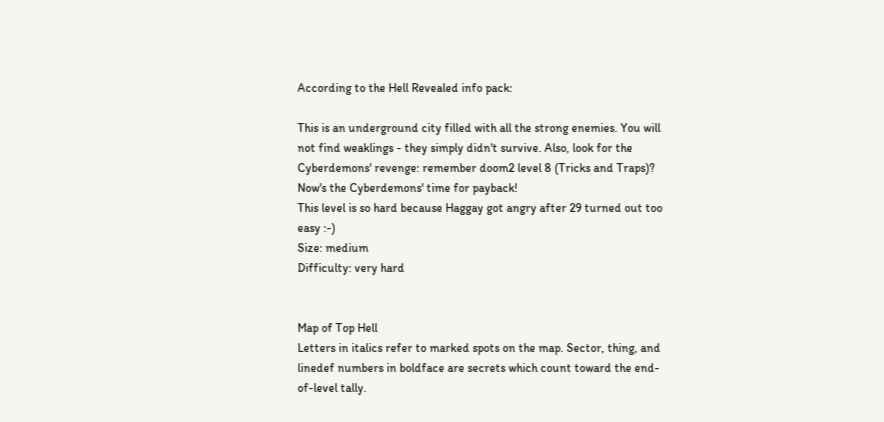According to the Hell Revealed info pack:

This is an underground city filled with all the strong enemies. You will not find weaklings - they simply didn't survive. Also, look for the Cyberdemons' revenge: remember doom2 level 8 (Tricks and Traps)? Now's the Cyberdemons' time for payback!
This level is so hard because Haggay got angry after 29 turned out too easy :-)
Size: medium
Difficulty: very hard


Map of Top Hell
Letters in italics refer to marked spots on the map. Sector, thing, and linedef numbers in boldface are secrets which count toward the end-of-level tally.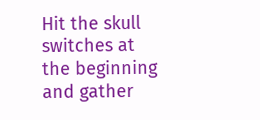Hit the skull switches at the beginning and gather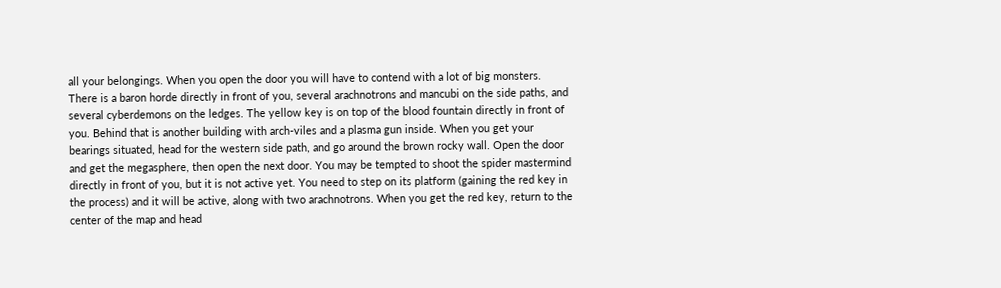all your belongings. When you open the door you will have to contend with a lot of big monsters. There is a baron horde directly in front of you, several arachnotrons and mancubi on the side paths, and several cyberdemons on the ledges. The yellow key is on top of the blood fountain directly in front of you. Behind that is another building with arch-viles and a plasma gun inside. When you get your bearings situated, head for the western side path, and go around the brown rocky wall. Open the door and get the megasphere, then open the next door. You may be tempted to shoot the spider mastermind directly in front of you, but it is not active yet. You need to step on its platform (gaining the red key in the process) and it will be active, along with two arachnotrons. When you get the red key, return to the center of the map and head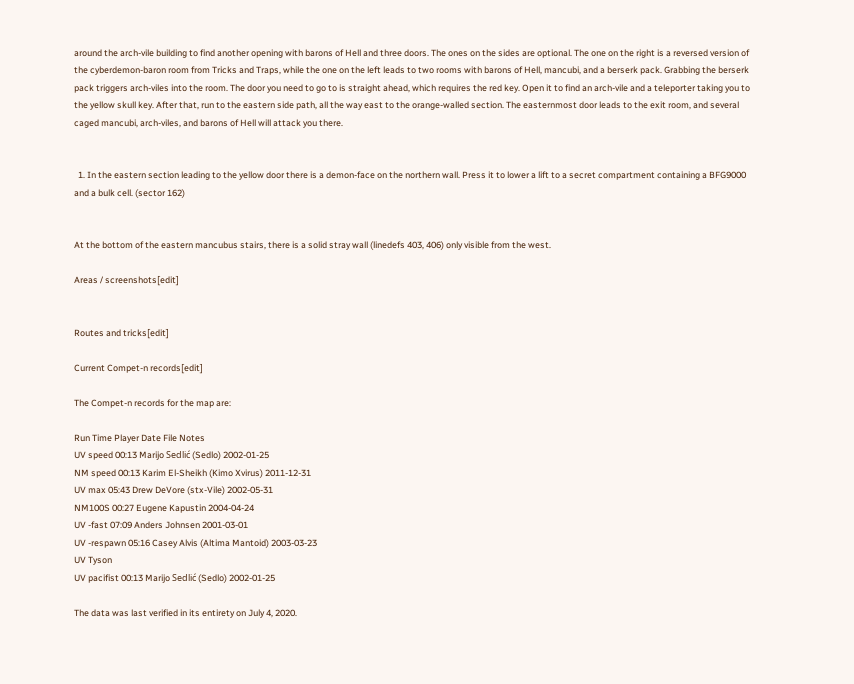around the arch-vile building to find another opening with barons of Hell and three doors. The ones on the sides are optional. The one on the right is a reversed version of the cyberdemon-baron room from Tricks and Traps, while the one on the left leads to two rooms with barons of Hell, mancubi, and a berserk pack. Grabbing the berserk pack triggers arch-viles into the room. The door you need to go to is straight ahead, which requires the red key. Open it to find an arch-vile and a teleporter taking you to the yellow skull key. After that, run to the eastern side path, all the way east to the orange-walled section. The easternmost door leads to the exit room, and several caged mancubi, arch-viles, and barons of Hell will attack you there.


  1. In the eastern section leading to the yellow door there is a demon-face on the northern wall. Press it to lower a lift to a secret compartment containing a BFG9000 and a bulk cell. (sector 162)


At the bottom of the eastern mancubus stairs, there is a solid stray wall (linedefs 403, 406) only visible from the west.

Areas / screenshots[edit]


Routes and tricks[edit]

Current Compet-n records[edit]

The Compet-n records for the map are:

Run Time Player Date File Notes
UV speed 00:13 Marijo Sedlić (Sedlo) 2002-01-25
NM speed 00:13 Karim El-Sheikh (Kimo Xvirus) 2011-12-31
UV max 05:43 Drew DeVore (stx-Vile) 2002-05-31
NM100S 00:27 Eugene Kapustin 2004-04-24
UV -fast 07:09 Anders Johnsen 2001-03-01
UV -respawn 05:16 Casey Alvis (Altima Mantoid) 2003-03-23
UV Tyson
UV pacifist 00:13 Marijo Sedlić (Sedlo) 2002-01-25

The data was last verified in its entirety on July 4, 2020.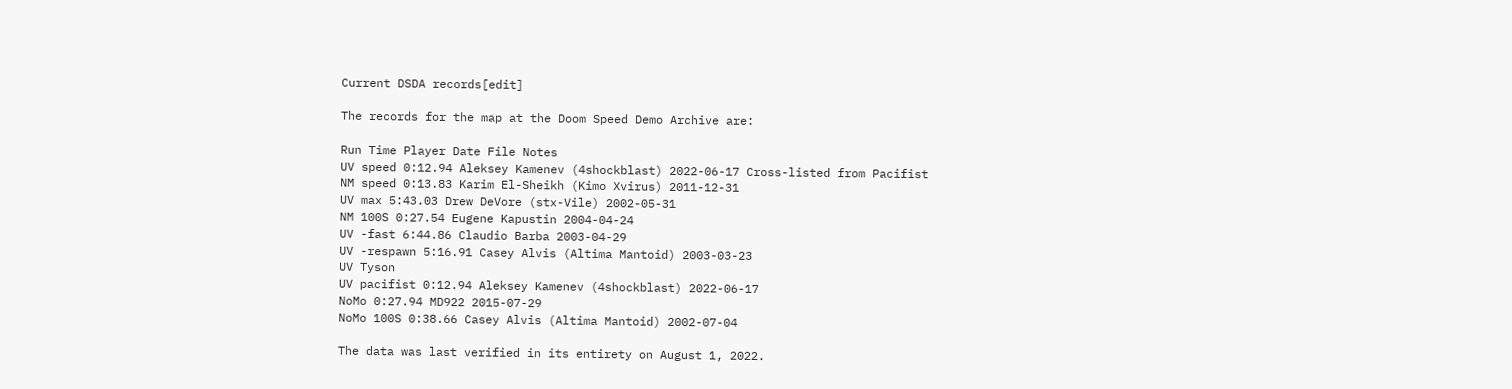Current DSDA records[edit]

The records for the map at the Doom Speed Demo Archive are:

Run Time Player Date File Notes
UV speed 0:12.94 Aleksey Kamenev (4shockblast) 2022-06-17 Cross-listed from Pacifist
NM speed 0:13.83 Karim El-Sheikh (Kimo Xvirus) 2011-12-31
UV max 5:43.03 Drew DeVore (stx-Vile) 2002-05-31
NM 100S 0:27.54 Eugene Kapustin 2004-04-24
UV -fast 6:44.86 Claudio Barba 2003-04-29
UV -respawn 5:16.91 Casey Alvis (Altima Mantoid) 2003-03-23
UV Tyson
UV pacifist 0:12.94 Aleksey Kamenev (4shockblast) 2022-06-17
NoMo 0:27.94 MD922 2015-07-29
NoMo 100S 0:38.66 Casey Alvis (Altima Mantoid) 2002-07-04

The data was last verified in its entirety on August 1, 2022.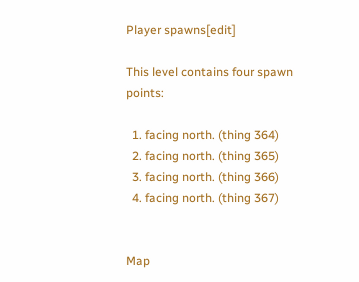Player spawns[edit]

This level contains four spawn points:

  1. facing north. (thing 364)
  2. facing north. (thing 365)
  3. facing north. (thing 366)
  4. facing north. (thing 367)


Map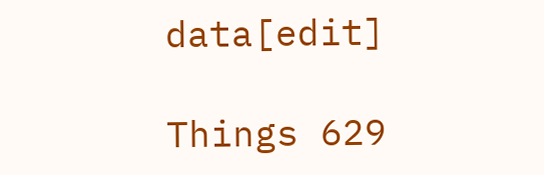data[edit]

Things 629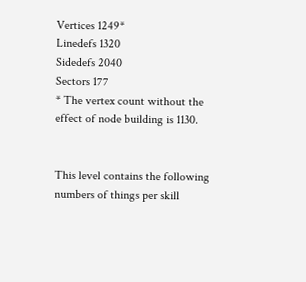Vertices 1249*
Linedefs 1320
Sidedefs 2040
Sectors 177
* The vertex count without the effect of node building is 1130.


This level contains the following numbers of things per skill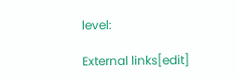level:

External links[edit]